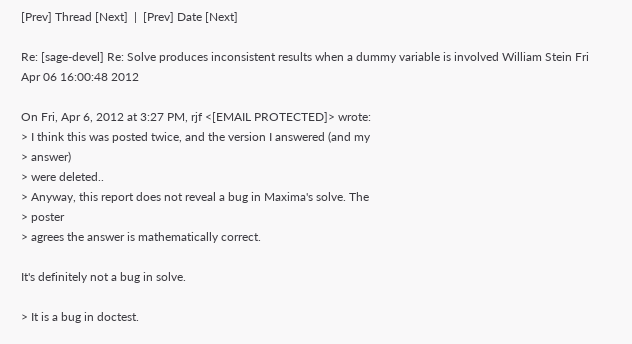[Prev] Thread [Next]  |  [Prev] Date [Next]

Re: [sage-devel] Re: Solve produces inconsistent results when a dummy variable is involved William Stein Fri Apr 06 16:00:48 2012

On Fri, Apr 6, 2012 at 3:27 PM, rjf <[EMAIL PROTECTED]> wrote:
> I think this was posted twice, and the version I answered (and my
> answer)
> were deleted..
> Anyway, this report does not reveal a bug in Maxima's solve. The
> poster
> agrees the answer is mathematically correct.

It's definitely not a bug in solve.

> It is a bug in doctest.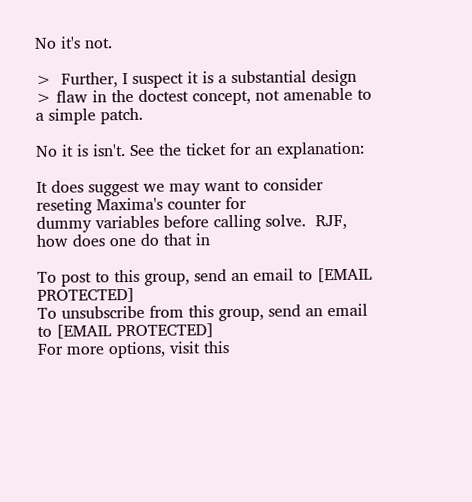No it's not.

>  Further, I suspect it is a substantial design
> flaw in the doctest concept, not amenable to a simple patch.

No it is isn't. See the ticket for an explanation:

It does suggest we may want to consider reseting Maxima's counter for
dummy variables before calling solve.  RJF, how does one do that in

To post to this group, send an email to [EMAIL PROTECTED]
To unsubscribe from this group, send an email to [EMAIL PROTECTED]
For more options, visit this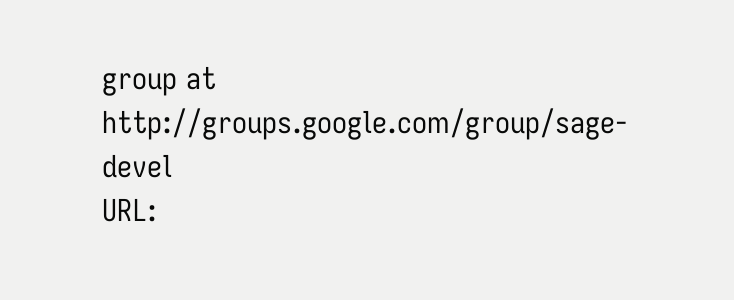group at http://groups.google.com/group/sage-devel
URL: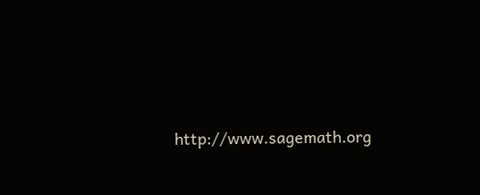http://www.sagemath.org